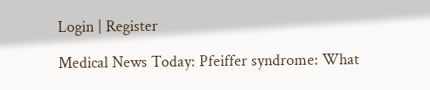Login | Register

Medical News Today: Pfeiffer syndrome: What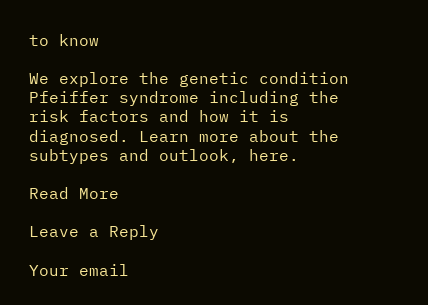to know

We explore the genetic condition Pfeiffer syndrome including the risk factors and how it is diagnosed. Learn more about the subtypes and outlook, here.

Read More

Leave a Reply

Your email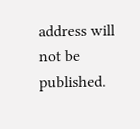address will not be published.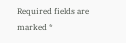Required fields are marked *